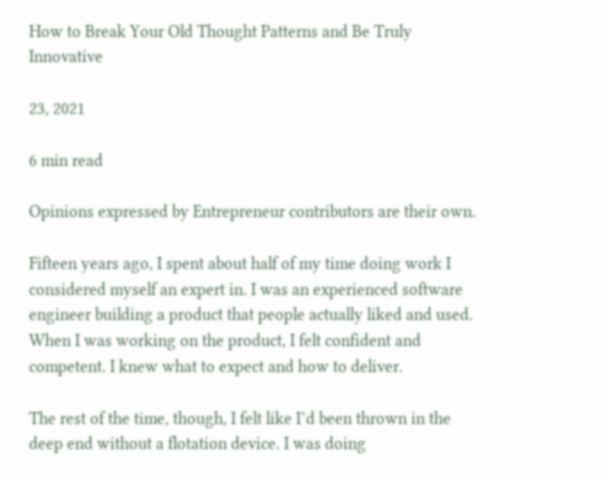How to Break Your Old Thought Patterns and Be Truly Innovative

23, 2021

6 min read

Opinions expressed by Entrepreneur contributors are their own.

Fifteen years ago, I spent about half of my time doing work I considered myself an expert in. I was an experienced software engineer building a product that people actually liked and used. When I was working on the product, I felt confident and competent. I knew what to expect and how to deliver.

The rest of the time, though, I felt like I’d been thrown in the deep end without a flotation device. I was doing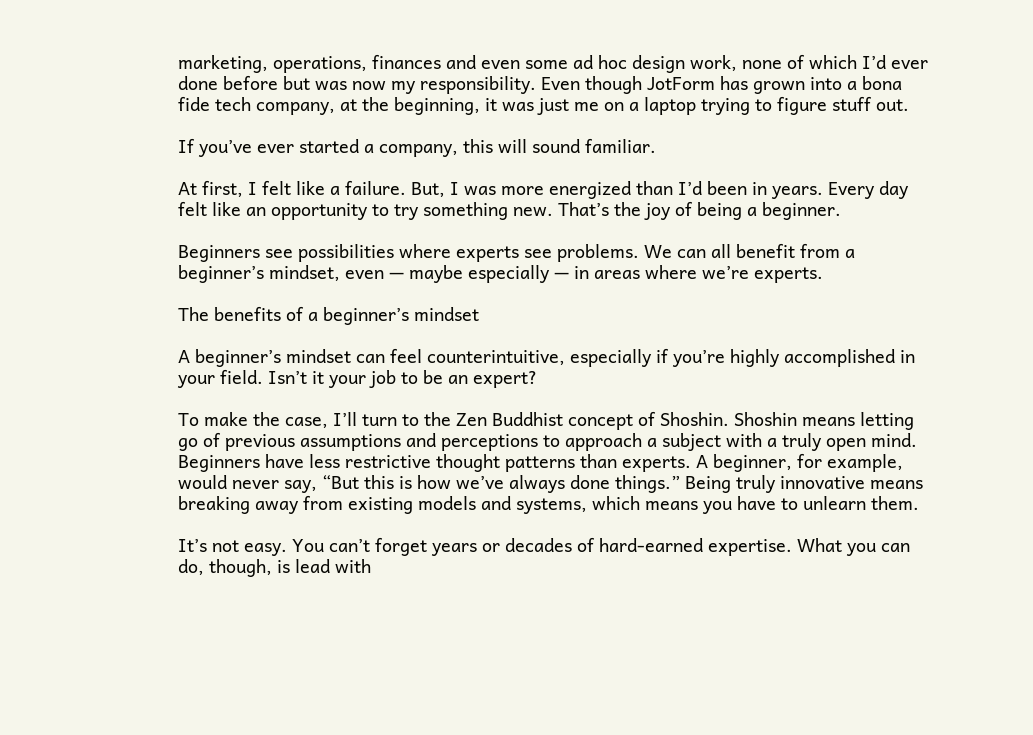marketing, operations, finances and even some ad hoc design work, none of which I’d ever done before but was now my responsibility. Even though JotForm has grown into a bona fide tech company, at the beginning, it was just me on a laptop trying to figure stuff out.

If you’ve ever started a company, this will sound familiar.

At first, I felt like a failure. But, I was more energized than I’d been in years. Every day felt like an opportunity to try something new. That’s the joy of being a beginner.

Beginners see possibilities where experts see problems. We can all benefit from a beginner’s mindset, even — maybe especially — in areas where we’re experts.

The benefits of a beginner’s mindset

A beginner’s mindset can feel counterintuitive, especially if you’re highly accomplished in your field. Isn’t it your job to be an expert?

To make the case, I’ll turn to the Zen Buddhist concept of Shoshin. Shoshin means letting go of previous assumptions and perceptions to approach a subject with a truly open mind. Beginners have less restrictive thought patterns than experts. A beginner, for example, would never say, “But this is how we’ve always done things.” Being truly innovative means breaking away from existing models and systems, which means you have to unlearn them.

It’s not easy. You can’t forget years or decades of hard-earned expertise. What you can do, though, is lead with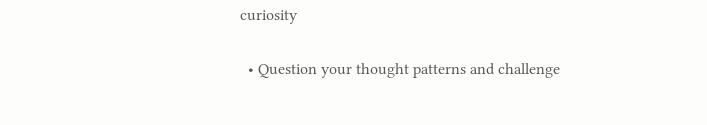curiosity

  • Question your thought patterns and challenge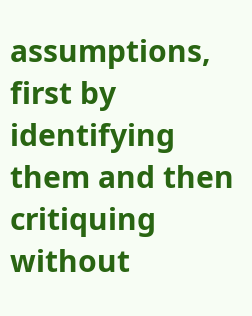assumptions, first by identifying them and then critiquing without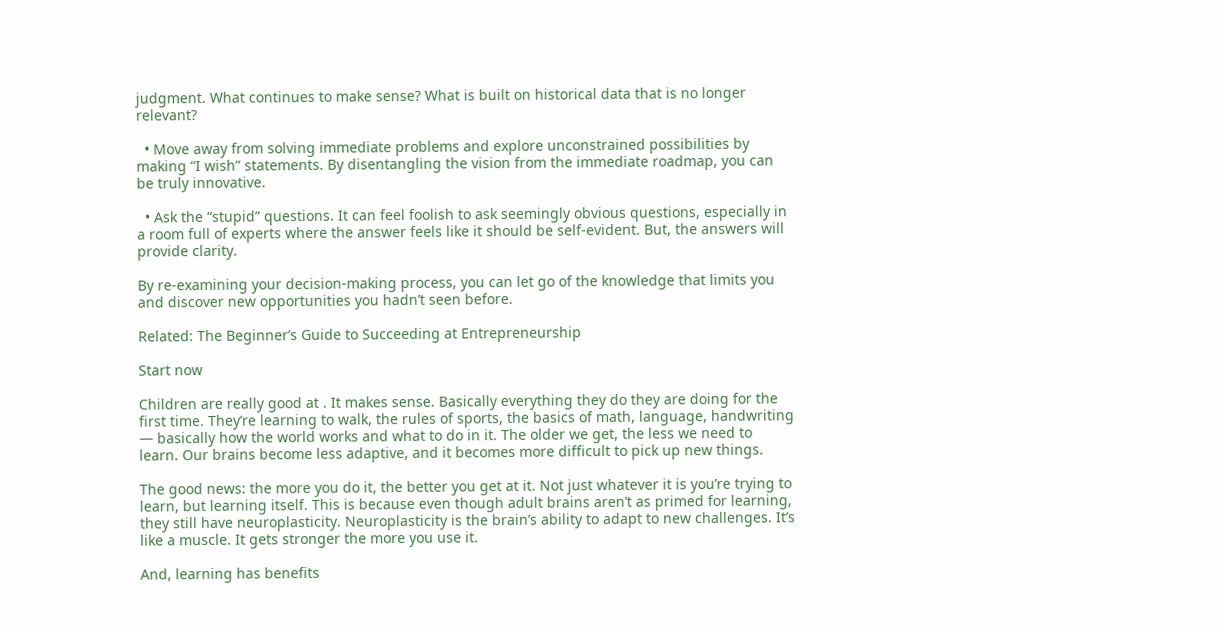judgment. What continues to make sense? What is built on historical data that is no longer relevant?

  • Move away from solving immediate problems and explore unconstrained possibilities by making “I wish” statements. By disentangling the vision from the immediate roadmap, you can be truly innovative.

  • Ask the “stupid” questions. It can feel foolish to ask seemingly obvious questions, especially in a room full of experts where the answer feels like it should be self-evident. But, the answers will provide clarity.

By re-examining your decision-making process, you can let go of the knowledge that limits you and discover new opportunities you hadn’t seen before.

Related: The Beginner’s Guide to Succeeding at Entrepreneurship

Start now

Children are really good at . It makes sense. Basically everything they do they are doing for the first time. They’re learning to walk, the rules of sports, the basics of math, language, handwriting — basically how the world works and what to do in it. The older we get, the less we need to learn. Our brains become less adaptive, and it becomes more difficult to pick up new things.

The good news: the more you do it, the better you get at it. Not just whatever it is you’re trying to learn, but learning itself. This is because even though adult brains aren’t as primed for learning, they still have neuroplasticity. Neuroplasticity is the brain’s ability to adapt to new challenges. It’s like a muscle. It gets stronger the more you use it.

And, learning has benefits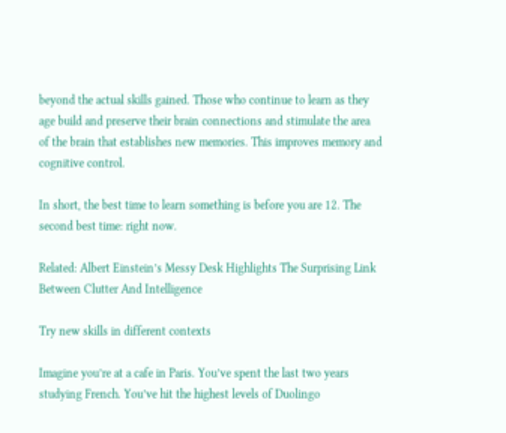beyond the actual skills gained. Those who continue to learn as they age build and preserve their brain connections and stimulate the area of the brain that establishes new memories. This improves memory and cognitive control.

In short, the best time to learn something is before you are 12. The second best time: right now.

Related: Albert Einstein’s Messy Desk Highlights The Surprising Link Between Clutter And Intelligence

Try new skills in different contexts

Imagine you’re at a cafe in Paris. You’ve spent the last two years studying French. You’ve hit the highest levels of Duolingo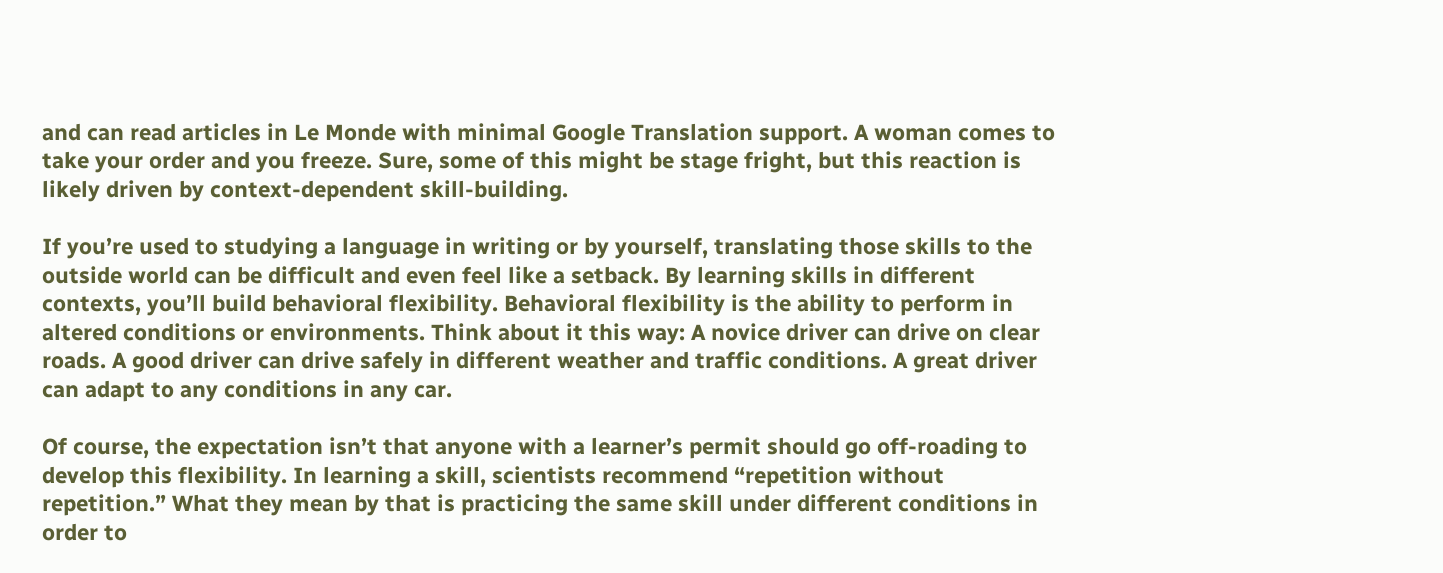and can read articles in Le Monde with minimal Google Translation support. A woman comes to take your order and you freeze. Sure, some of this might be stage fright, but this reaction is likely driven by context-dependent skill-building.

If you’re used to studying a language in writing or by yourself, translating those skills to the outside world can be difficult and even feel like a setback. By learning skills in different contexts, you’ll build behavioral flexibility. Behavioral flexibility is the ability to perform in altered conditions or environments. Think about it this way: A novice driver can drive on clear roads. A good driver can drive safely in different weather and traffic conditions. A great driver can adapt to any conditions in any car.

Of course, the expectation isn’t that anyone with a learner’s permit should go off-roading to develop this flexibility. In learning a skill, scientists recommend “repetition without repetition.” What they mean by that is practicing the same skill under different conditions in order to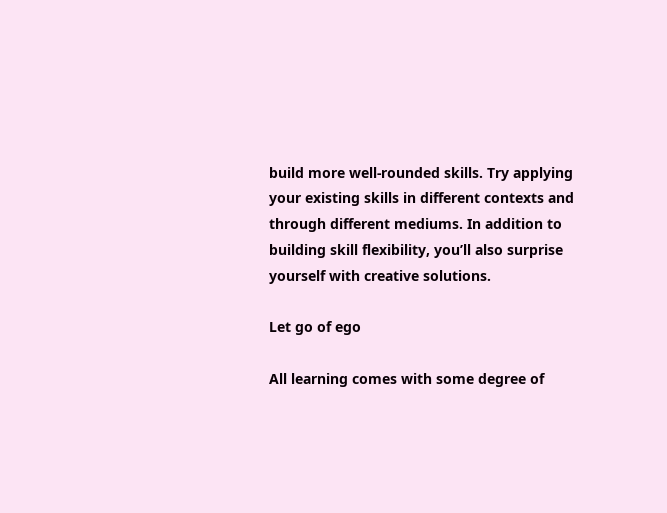build more well-rounded skills. Try applying your existing skills in different contexts and through different mediums. In addition to building skill flexibility, you’ll also surprise yourself with creative solutions.

Let go of ego

All learning comes with some degree of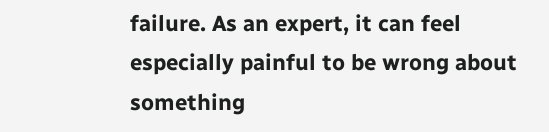failure. As an expert, it can feel especially painful to be wrong about something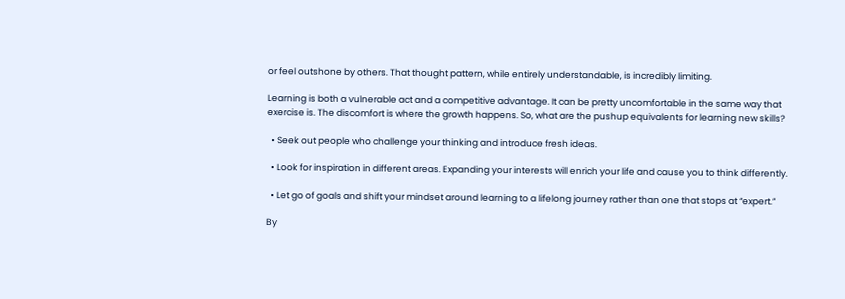or feel outshone by others. That thought pattern, while entirely understandable, is incredibly limiting.

Learning is both a vulnerable act and a competitive advantage. It can be pretty uncomfortable in the same way that exercise is. The discomfort is where the growth happens. So, what are the pushup equivalents for learning new skills?

  • Seek out people who challenge your thinking and introduce fresh ideas.

  • Look for inspiration in different areas. Expanding your interests will enrich your life and cause you to think differently.

  • Let go of goals and shift your mindset around learning to a lifelong journey rather than one that stops at “expert.”

By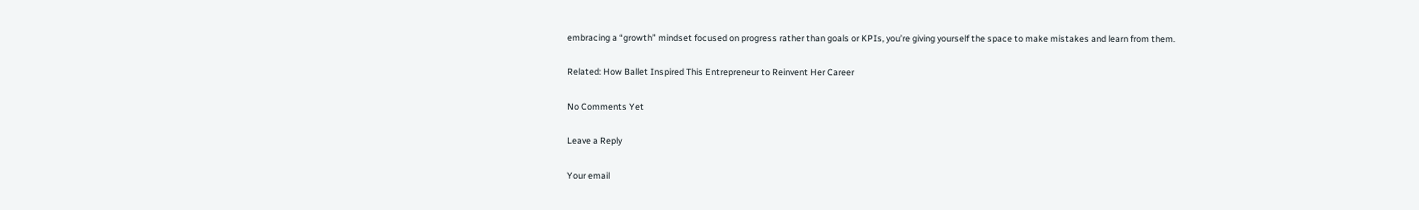embracing a “growth” mindset focused on progress rather than goals or KPIs, you’re giving yourself the space to make mistakes and learn from them.

Related: How Ballet Inspired This Entrepreneur to Reinvent Her Career

No Comments Yet

Leave a Reply

Your email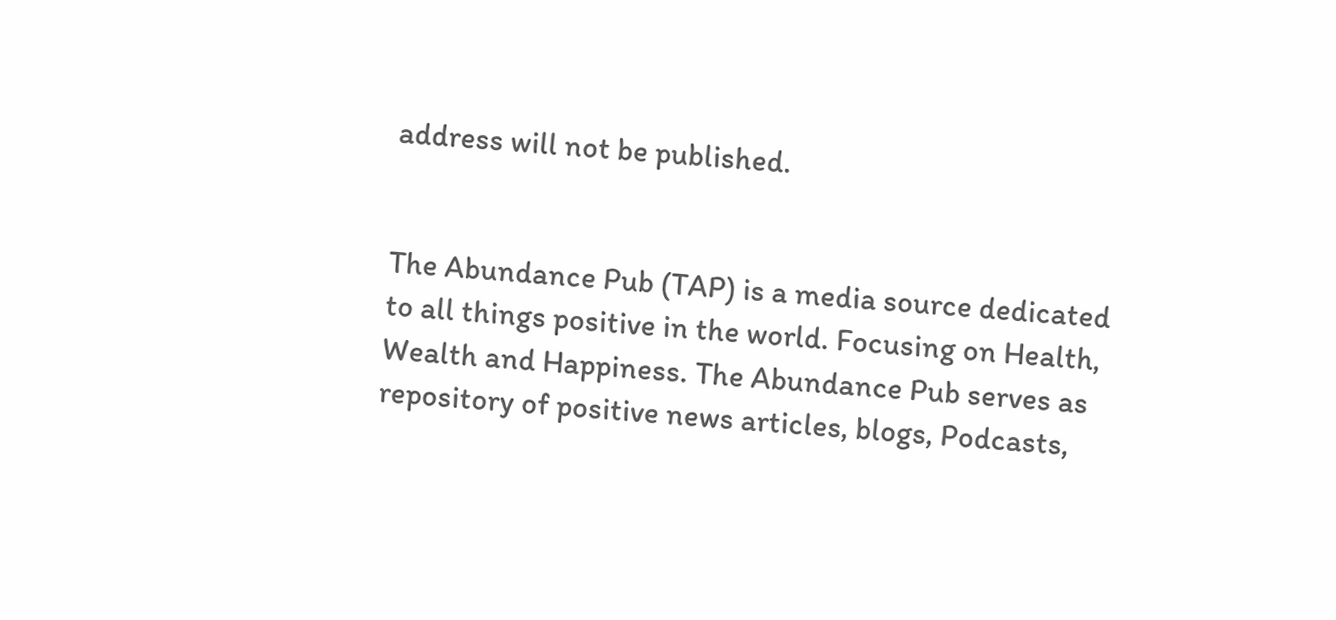address will not be published.


The Abundance Pub (TAP) is a media source dedicated to all things positive in the world. Focusing on Health, Wealth and Happiness. The Abundance Pub serves as repository of positive news articles, blogs, Podcasts,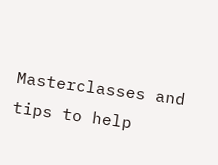Masterclasses and tips to help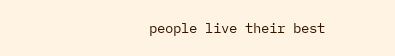people live their best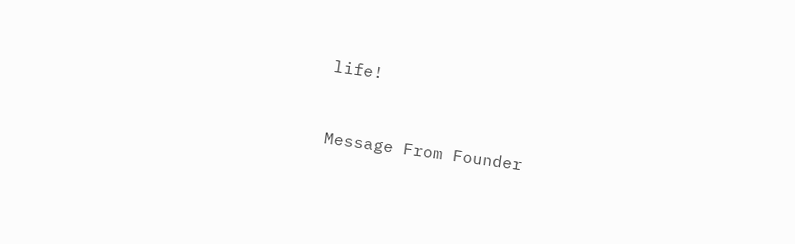life!


Message From Founder